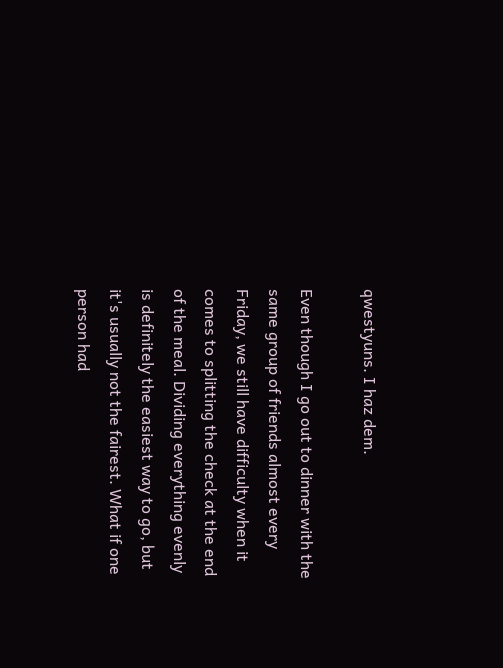qwestyuns. I haz dem.

Even though I go out to dinner with the same group of friends almost every Friday, we still have difficulty when it comes to splitting the check at the end of the meal. Dividing everything evenly is definitely the easiest way to go, but it's usually not the fairest. What if one person had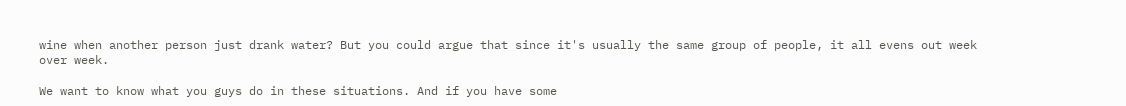wine when another person just drank water? But you could argue that since it's usually the same group of people, it all evens out week over week.

We want to know what you guys do in these situations. And if you have some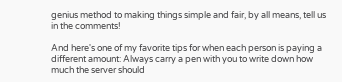genius method to making things simple and fair, by all means, tell us in the comments!

And here's one of my favorite tips for when each person is paying a different amount: Always carry a pen with you to write down how much the server should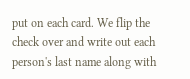put on each card. We flip the check over and write out each person's last name along with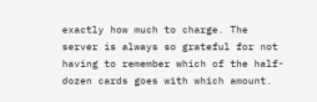exactly how much to charge. The server is always so grateful for not having to remember which of the half-dozen cards goes with which amount.